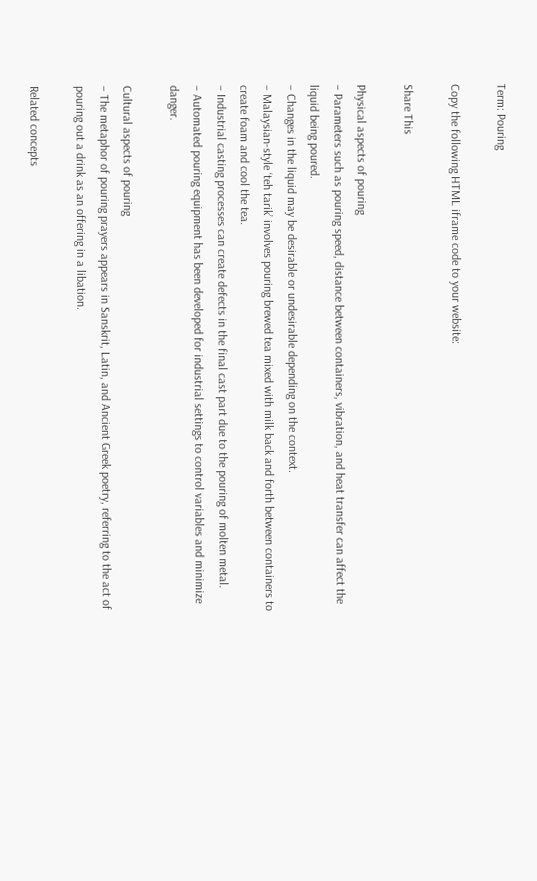Term: Pouring

Copy the following HTML iframe code to your website:

Share This

Physical aspects of pouring
– Parameters such as pouring speed, distance between containers, vibration, and heat transfer can affect the liquid being poured.
– Changes in the liquid may be desirable or undesirable depending on the context.
– Malaysian-style ‘teh tarik’ involves pouring brewed tea mixed with milk back and forth between containers to create foam and cool the tea.
– Industrial casting processes can create defects in the final cast part due to the pouring of molten metal.
– Automated pouring equipment has been developed for industrial settings to control variables and minimize danger.

Cultural aspects of pouring
– The metaphor of pouring prayers appears in Sanskrit, Latin, and Ancient Greek poetry, referring to the act of pouring out a drink as an offering in a libation.

Related concepts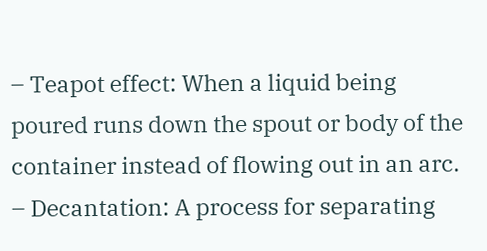– Teapot effect: When a liquid being poured runs down the spout or body of the container instead of flowing out in an arc.
– Decantation: A process for separating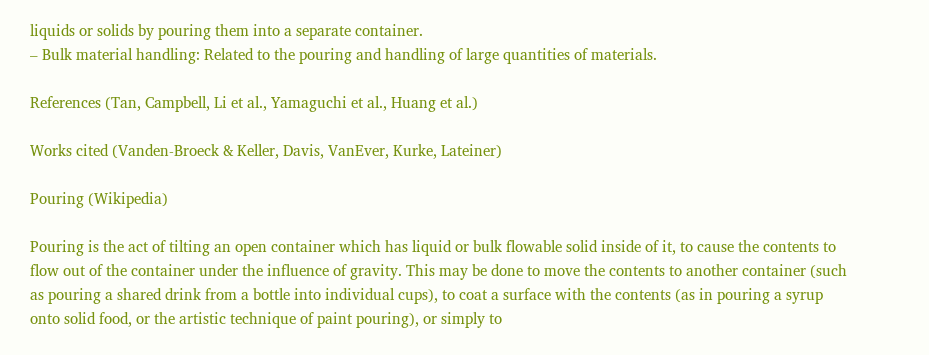liquids or solids by pouring them into a separate container.
– Bulk material handling: Related to the pouring and handling of large quantities of materials.

References (Tan, Campbell, Li et al., Yamaguchi et al., Huang et al.)

Works cited (Vanden-Broeck & Keller, Davis, VanEver, Kurke, Lateiner)

Pouring (Wikipedia)

Pouring is the act of tilting an open container which has liquid or bulk flowable solid inside of it, to cause the contents to flow out of the container under the influence of gravity. This may be done to move the contents to another container (such as pouring a shared drink from a bottle into individual cups), to coat a surface with the contents (as in pouring a syrup onto solid food, or the artistic technique of paint pouring), or simply to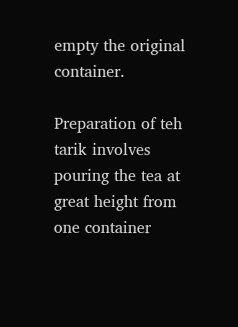empty the original container.

Preparation of teh tarik involves pouring the tea at great height from one container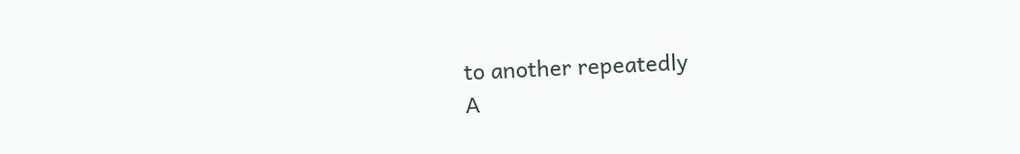to another repeatedly
A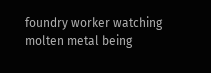foundry worker watching molten metal being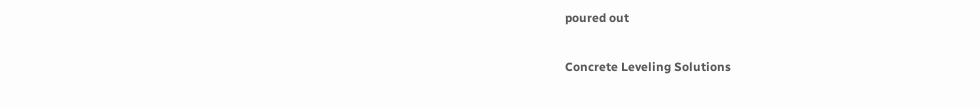poured out

Concrete Leveling Solutions